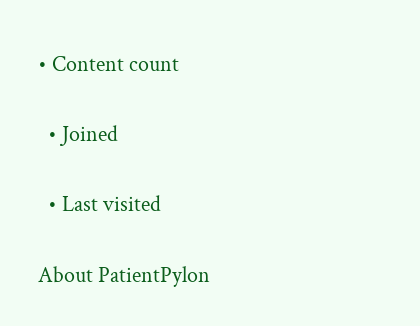• Content count

  • Joined

  • Last visited

About PatientPylon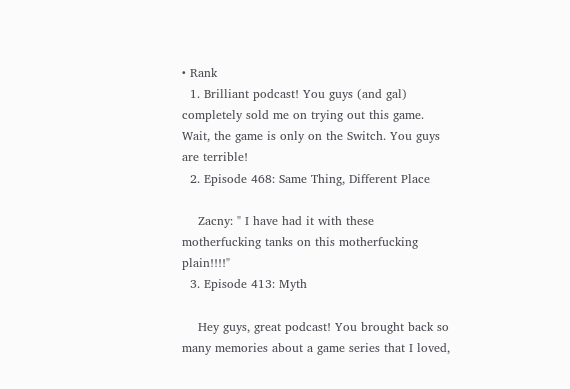• Rank
  1. Brilliant podcast! You guys (and gal) completely sold me on trying out this game. Wait, the game is only on the Switch. You guys are terrible!
  2. Episode 468: Same Thing, Different Place

    Zacny: " I have had it with these motherfucking tanks on this motherfucking plain!!!!"
  3. Episode 413: Myth

    Hey guys, great podcast! You brought back so many memories about a game series that I loved,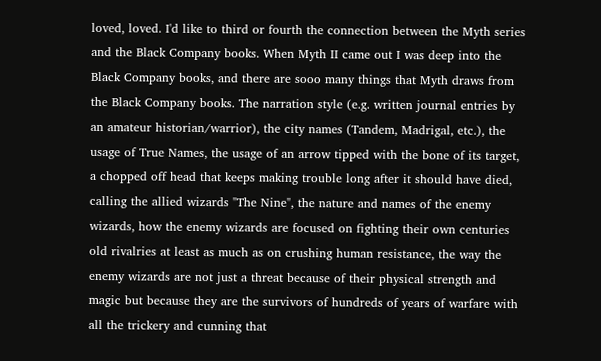loved, loved. I'd like to third or fourth the connection between the Myth series and the Black Company books. When Myth II came out I was deep into the Black Company books, and there are sooo many things that Myth draws from the Black Company books. The narration style (e.g. written journal entries by an amateur historian/warrior), the city names (Tandem, Madrigal, etc.), the usage of True Names, the usage of an arrow tipped with the bone of its target, a chopped off head that keeps making trouble long after it should have died, calling the allied wizards "The Nine", the nature and names of the enemy wizards, how the enemy wizards are focused on fighting their own centuries old rivalries at least as much as on crushing human resistance, the way the enemy wizards are not just a threat because of their physical strength and magic but because they are the survivors of hundreds of years of warfare with all the trickery and cunning that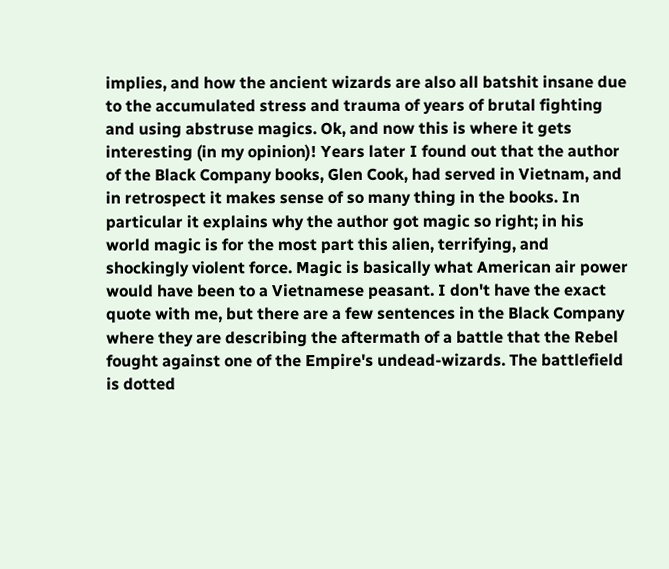implies, and how the ancient wizards are also all batshit insane due to the accumulated stress and trauma of years of brutal fighting and using abstruse magics. Ok, and now this is where it gets interesting (in my opinion)! Years later I found out that the author of the Black Company books, Glen Cook, had served in Vietnam, and in retrospect it makes sense of so many thing in the books. In particular it explains why the author got magic so right; in his world magic is for the most part this alien, terrifying, and shockingly violent force. Magic is basically what American air power would have been to a Vietnamese peasant. I don't have the exact quote with me, but there are a few sentences in the Black Company where they are describing the aftermath of a battle that the Rebel fought against one of the Empire's undead-wizards. The battlefield is dotted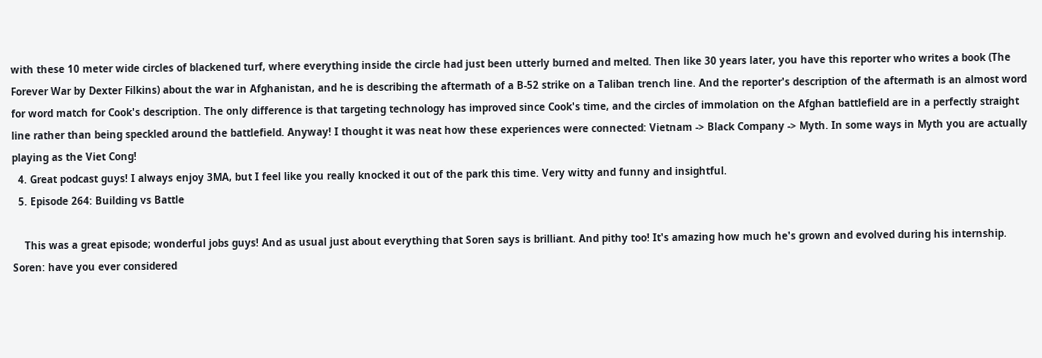with these 10 meter wide circles of blackened turf, where everything inside the circle had just been utterly burned and melted. Then like 30 years later, you have this reporter who writes a book (The Forever War by Dexter Filkins) about the war in Afghanistan, and he is describing the aftermath of a B-52 strike on a Taliban trench line. And the reporter's description of the aftermath is an almost word for word match for Cook's description. The only difference is that targeting technology has improved since Cook's time, and the circles of immolation on the Afghan battlefield are in a perfectly straight line rather than being speckled around the battlefield. Anyway! I thought it was neat how these experiences were connected: Vietnam -> Black Company -> Myth. In some ways in Myth you are actually playing as the Viet Cong!
  4. Great podcast guys! I always enjoy 3MA, but I feel like you really knocked it out of the park this time. Very witty and funny and insightful.
  5. Episode 264: Building vs Battle

    This was a great episode; wonderful jobs guys! And as usual just about everything that Soren says is brilliant. And pithy too! It's amazing how much he's grown and evolved during his internship. Soren: have you ever considered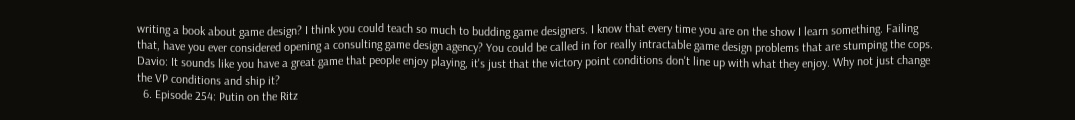writing a book about game design? I think you could teach so much to budding game designers. I know that every time you are on the show I learn something. Failing that, have you ever considered opening a consulting game design agency? You could be called in for really intractable game design problems that are stumping the cops. Davio: It sounds like you have a great game that people enjoy playing, it's just that the victory point conditions don't line up with what they enjoy. Why not just change the VP conditions and ship it?
  6. Episode 254: Putin on the Ritz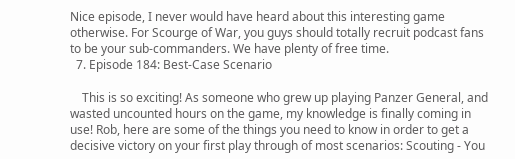Nice episode, I never would have heard about this interesting game otherwise. For Scourge of War, you guys should totally recruit podcast fans to be your sub-commanders. We have plenty of free time.
  7. Episode 184: Best-Case Scenario

    This is so exciting! As someone who grew up playing Panzer General, and wasted uncounted hours on the game, my knowledge is finally coming in use! Rob, here are some of the things you need to know in order to get a decisive victory on your first play through of most scenarios: Scouting - You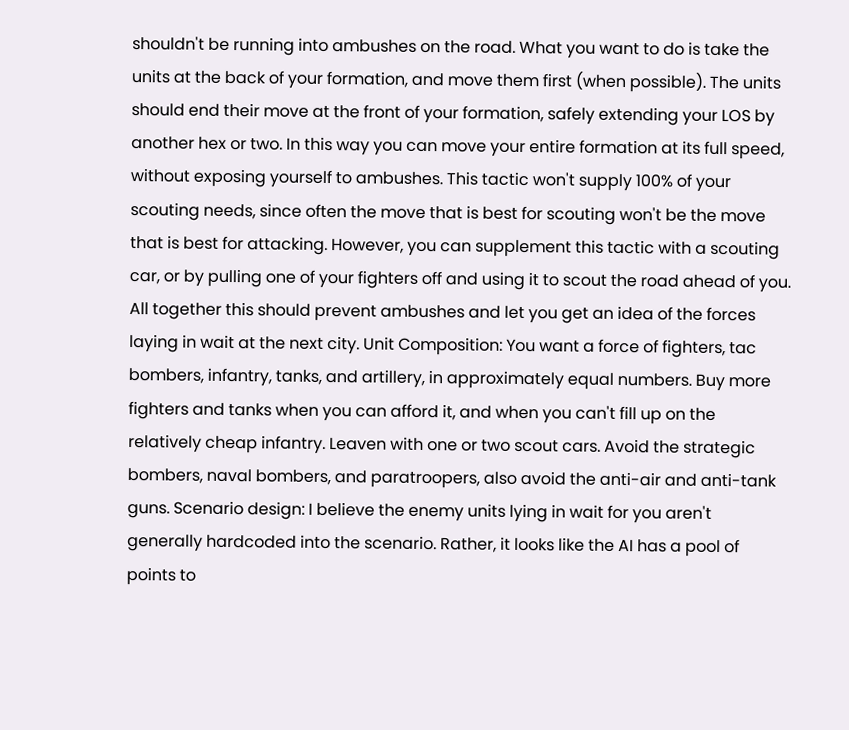shouldn't be running into ambushes on the road. What you want to do is take the units at the back of your formation, and move them first (when possible). The units should end their move at the front of your formation, safely extending your LOS by another hex or two. In this way you can move your entire formation at its full speed, without exposing yourself to ambushes. This tactic won't supply 100% of your scouting needs, since often the move that is best for scouting won't be the move that is best for attacking. However, you can supplement this tactic with a scouting car, or by pulling one of your fighters off and using it to scout the road ahead of you. All together this should prevent ambushes and let you get an idea of the forces laying in wait at the next city. Unit Composition: You want a force of fighters, tac bombers, infantry, tanks, and artillery, in approximately equal numbers. Buy more fighters and tanks when you can afford it, and when you can't fill up on the relatively cheap infantry. Leaven with one or two scout cars. Avoid the strategic bombers, naval bombers, and paratroopers, also avoid the anti-air and anti-tank guns. Scenario design: I believe the enemy units lying in wait for you aren't generally hardcoded into the scenario. Rather, it looks like the AI has a pool of points to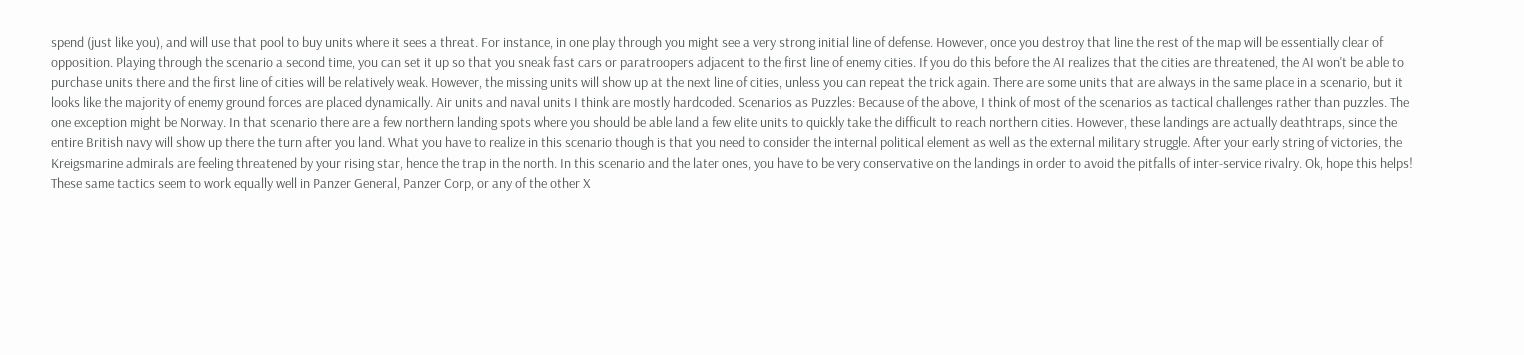spend (just like you), and will use that pool to buy units where it sees a threat. For instance, in one play through you might see a very strong initial line of defense. However, once you destroy that line the rest of the map will be essentially clear of opposition. Playing through the scenario a second time, you can set it up so that you sneak fast cars or paratroopers adjacent to the first line of enemy cities. If you do this before the AI realizes that the cities are threatened, the AI won't be able to purchase units there and the first line of cities will be relatively weak. However, the missing units will show up at the next line of cities, unless you can repeat the trick again. There are some units that are always in the same place in a scenario, but it looks like the majority of enemy ground forces are placed dynamically. Air units and naval units I think are mostly hardcoded. Scenarios as Puzzles: Because of the above, I think of most of the scenarios as tactical challenges rather than puzzles. The one exception might be Norway. In that scenario there are a few northern landing spots where you should be able land a few elite units to quickly take the difficult to reach northern cities. However, these landings are actually deathtraps, since the entire British navy will show up there the turn after you land. What you have to realize in this scenario though is that you need to consider the internal political element as well as the external military struggle. After your early string of victories, the Kreigsmarine admirals are feeling threatened by your rising star, hence the trap in the north. In this scenario and the later ones, you have to be very conservative on the landings in order to avoid the pitfalls of inter-service rivalry. Ok, hope this helps! These same tactics seem to work equally well in Panzer General, Panzer Corp, or any of the other X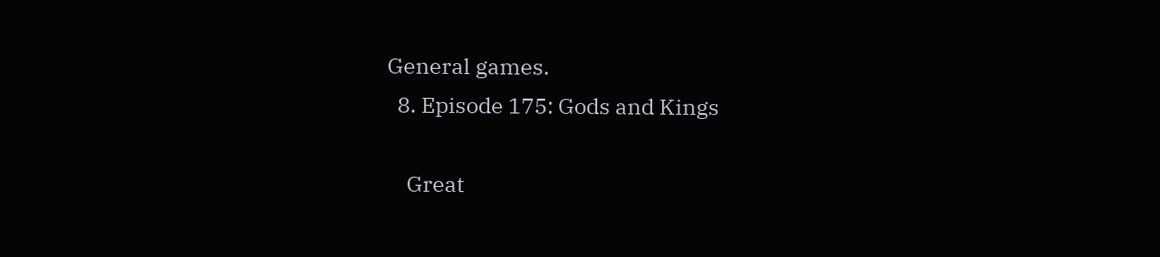General games.
  8. Episode 175: Gods and Kings

    Great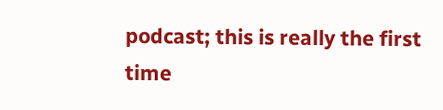podcast; this is really the first time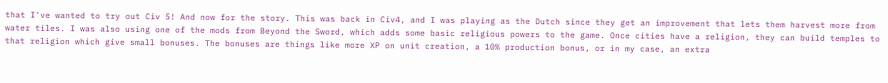that I've wanted to try out Civ 5! And now for the story. This was back in Civ4, and I was playing as the Dutch since they get an improvement that lets them harvest more from water tiles. I was also using one of the mods from Beyond the Sword, which adds some basic religious powers to the game. Once cities have a religion, they can build temples to that religion which give small bonuses. The bonuses are things like more XP on unit creation, a 10% production bonus, or in my case, an extra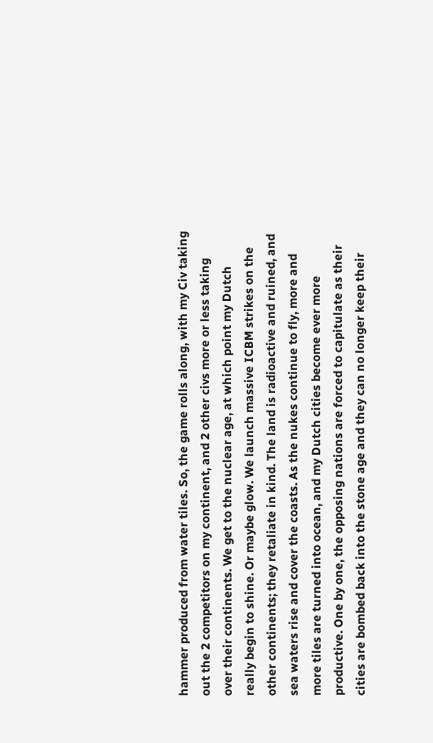hammer produced from water tiles. So, the game rolls along, with my Civ taking out the 2 competitors on my continent, and 2 other civs more or less taking over their continents. We get to the nuclear age, at which point my Dutch really begin to shine. Or maybe glow. We launch massive ICBM strikes on the other continents; they retaliate in kind. The land is radioactive and ruined, and sea waters rise and cover the coasts. As the nukes continue to fly, more and more tiles are turned into ocean, and my Dutch cities become ever more productive. One by one, the opposing nations are forced to capitulate as their cities are bombed back into the stone age and they can no longer keep their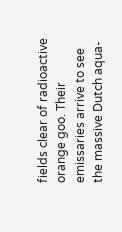fields clear of radioactive orange goo. Their emissaries arrive to see the massive Dutch aqua-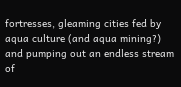fortresses, gleaming cities fed by aqua culture (and aqua mining?) and pumping out an endless stream of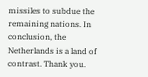missiles to subdue the remaining nations. In conclusion, the Netherlands is a land of contrast. Thank you.